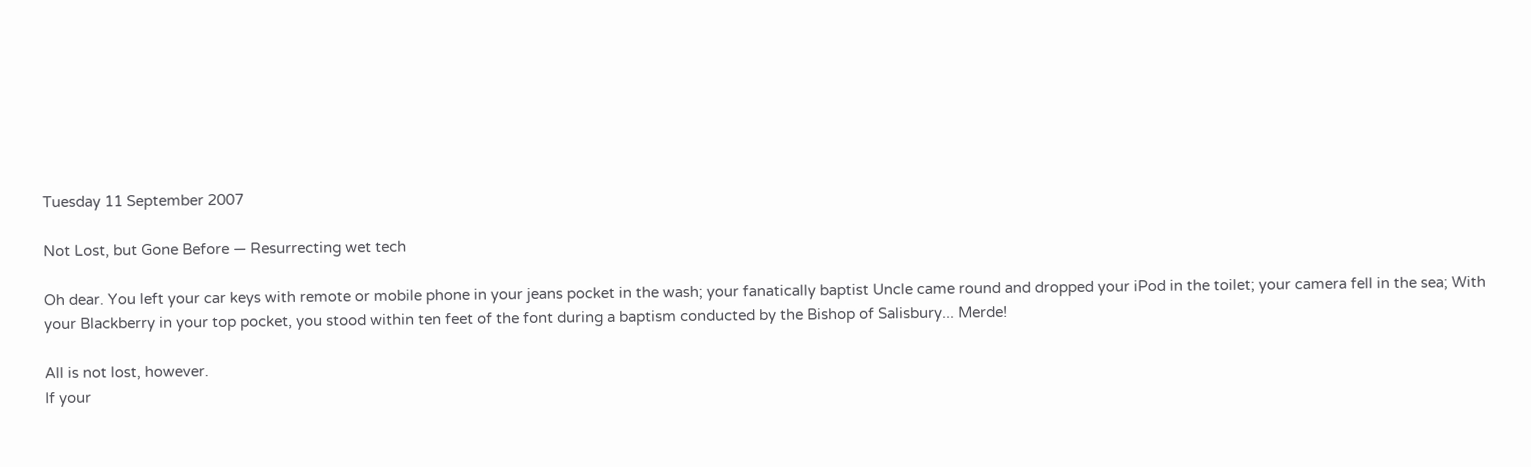Tuesday 11 September 2007

Not Lost, but Gone Before — Resurrecting wet tech

Oh dear. You left your car keys with remote or mobile phone in your jeans pocket in the wash; your fanatically baptist Uncle came round and dropped your iPod in the toilet; your camera fell in the sea; With your Blackberry in your top pocket, you stood within ten feet of the font during a baptism conducted by the Bishop of Salisbury... Merde!

All is not lost, however.
If your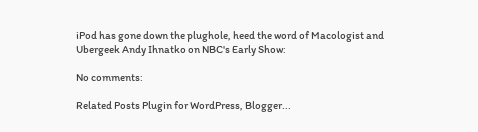iPod has gone down the plughole, heed the word of Macologist and Ubergeek Andy Ihnatko on NBC's Early Show:

No comments:

Related Posts Plugin for WordPress, Blogger...